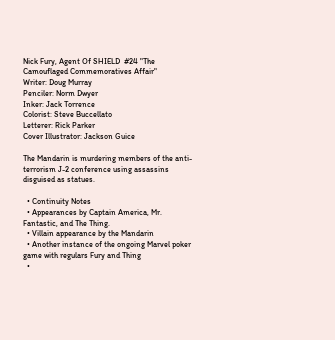Nick Fury, Agent Of SHIELD  #24 "The Camouflaged Commemoratives Affair"
Writer: Doug Murray
Penciler: Norm Dwyer
Inker: Jack Torrence
Colorist: Steve Buccellato
Letterer: Rick Parker
Cover Illustrator: Jackson Guice

The Mandarin is murdering members of the anti-terrorism J-2 conference using assassins disguised as statues.

  • Continuity Notes
  • Appearances by Captain America, Mr. Fantastic, and The Thing.
  • Villain appearance by the Mandarin
  • Another instance of the ongoing Marvel poker game with regulars Fury and Thing
  •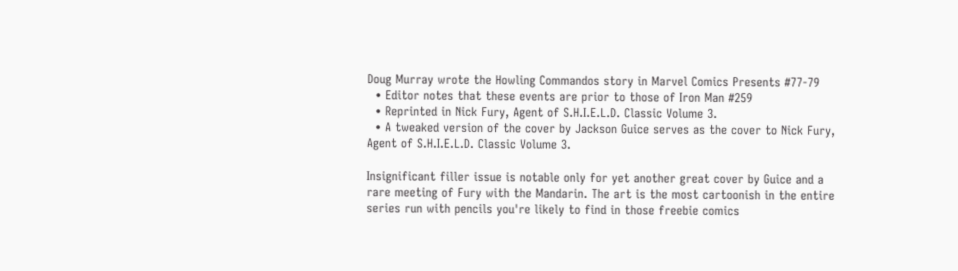Doug Murray wrote the Howling Commandos story in Marvel Comics Presents #77-79
  • Editor notes that these events are prior to those of Iron Man #259
  • Reprinted in Nick Fury, Agent of S.H.I.E.L.D. Classic Volume 3.
  • A tweaked version of the cover by Jackson Guice serves as the cover to Nick Fury, Agent of S.H.I.E.L.D. Classic Volume 3.

Insignificant filler issue is notable only for yet another great cover by Guice and a rare meeting of Fury with the Mandarin. The art is the most cartoonish in the entire series run with pencils you're likely to find in those freebie comics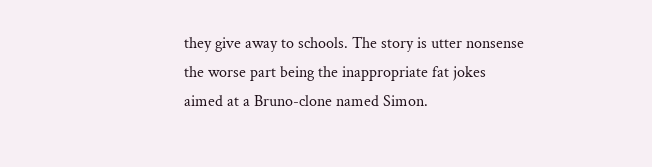they give away to schools. The story is utter nonsense the worse part being the inappropriate fat jokes aimed at a Bruno-clone named Simon.